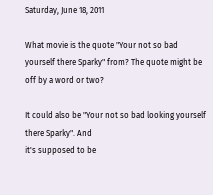Saturday, June 18, 2011

What movie is the quote "Your not so bad yourself there Sparky" from? The quote might be off by a word or two?

It could also be "Your not so bad looking yourself there Sparky". And
it's supposed to be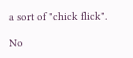a sort of "chick flick".

No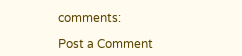comments:

Post a Comment